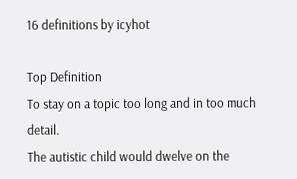16 definitions by icyhot

Top Definition
To stay on a topic too long and in too much detail.
The autistic child would dwelve on the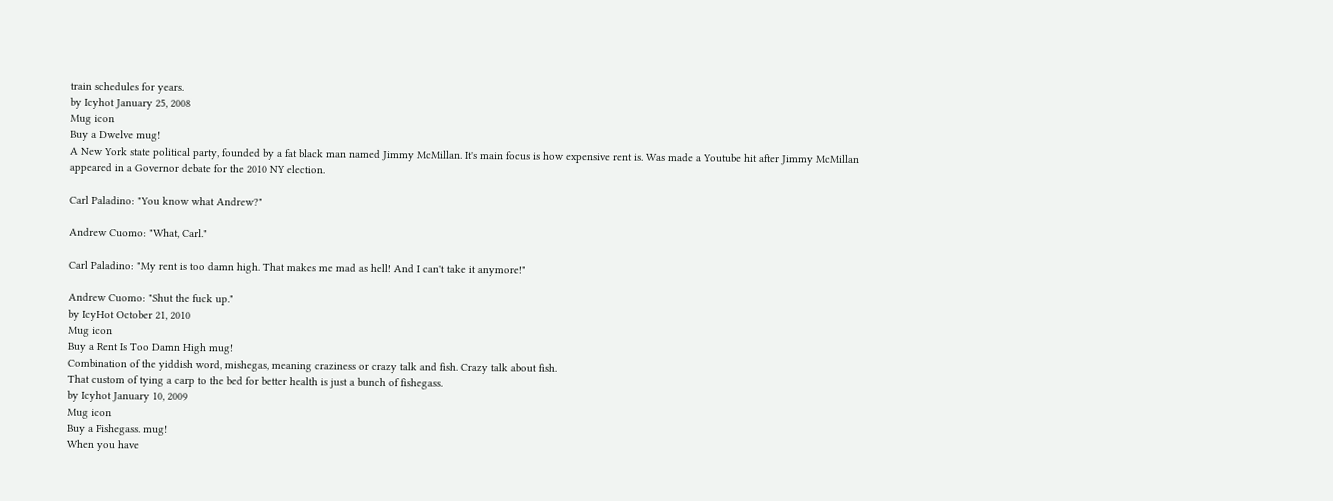train schedules for years.
by Icyhot January 25, 2008
Mug icon
Buy a Dwelve mug!
A New York state political party, founded by a fat black man named Jimmy McMillan. It's main focus is how expensive rent is. Was made a Youtube hit after Jimmy McMillan appeared in a Governor debate for the 2010 NY election.

Carl Paladino: "You know what Andrew?"

Andrew Cuomo: "What, Carl."

Carl Paladino: "My rent is too damn high. That makes me mad as hell! And I can't take it anymore!"

Andrew Cuomo: "Shut the fuck up."
by IcyHot October 21, 2010
Mug icon
Buy a Rent Is Too Damn High mug!
Combination of the yiddish word, mishegas, meaning craziness or crazy talk and fish. Crazy talk about fish.
That custom of tying a carp to the bed for better health is just a bunch of fishegass.
by Icyhot January 10, 2009
Mug icon
Buy a Fishegass. mug!
When you have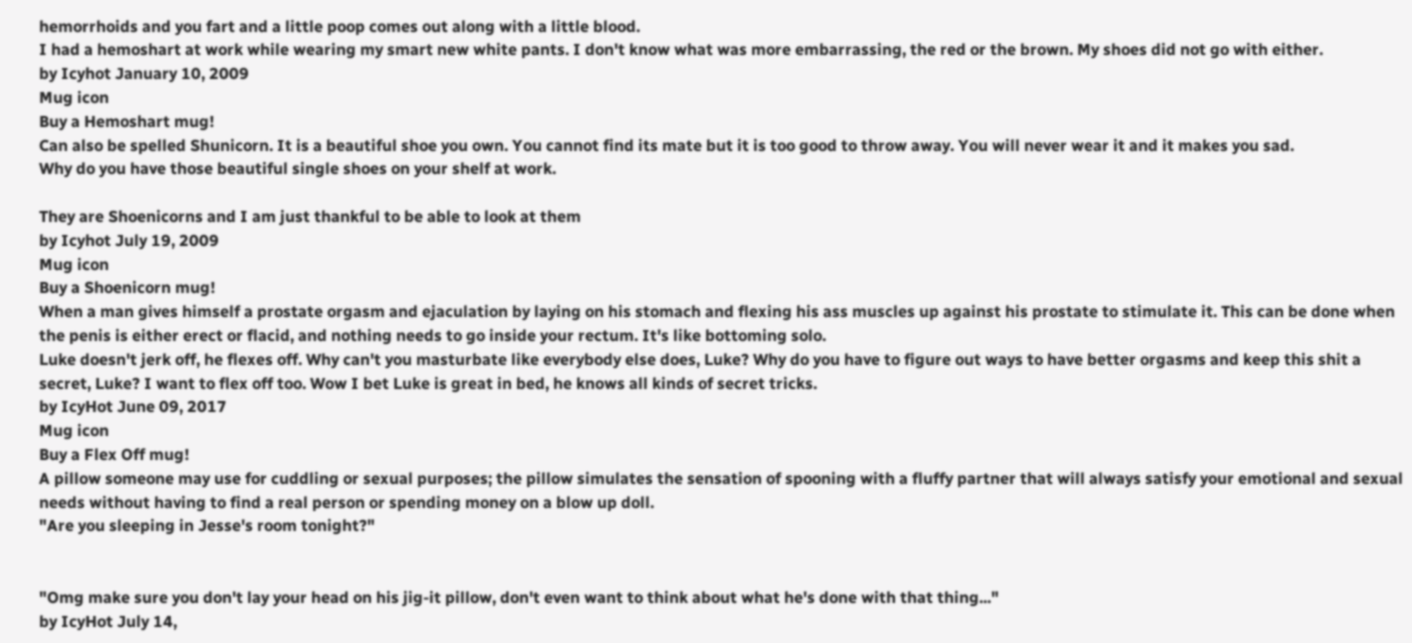hemorrhoids and you fart and a little poop comes out along with a little blood.
I had a hemoshart at work while wearing my smart new white pants. I don't know what was more embarrassing, the red or the brown. My shoes did not go with either.
by Icyhot January 10, 2009
Mug icon
Buy a Hemoshart mug!
Can also be spelled Shunicorn. It is a beautiful shoe you own. You cannot find its mate but it is too good to throw away. You will never wear it and it makes you sad.
Why do you have those beautiful single shoes on your shelf at work.

They are Shoenicorns and I am just thankful to be able to look at them
by Icyhot July 19, 2009
Mug icon
Buy a Shoenicorn mug!
When a man gives himself a prostate orgasm and ejaculation by laying on his stomach and flexing his ass muscles up against his prostate to stimulate it. This can be done when the penis is either erect or flacid, and nothing needs to go inside your rectum. It's like bottoming solo.
Luke doesn't jerk off, he flexes off. Why can't you masturbate like everybody else does, Luke? Why do you have to figure out ways to have better orgasms and keep this shit a secret, Luke? I want to flex off too. Wow I bet Luke is great in bed, he knows all kinds of secret tricks.
by IcyHot June 09, 2017
Mug icon
Buy a Flex Off mug!
A pillow someone may use for cuddling or sexual purposes; the pillow simulates the sensation of spooning with a fluffy partner that will always satisfy your emotional and sexual needs without having to find a real person or spending money on a blow up doll.
"Are you sleeping in Jesse's room tonight?"


"Omg make sure you don't lay your head on his jig-it pillow, don't even want to think about what he's done with that thing..."
by IcyHot July 14,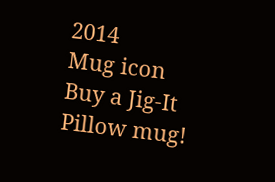2014
Mug icon
Buy a Jig-It Pillow mug!